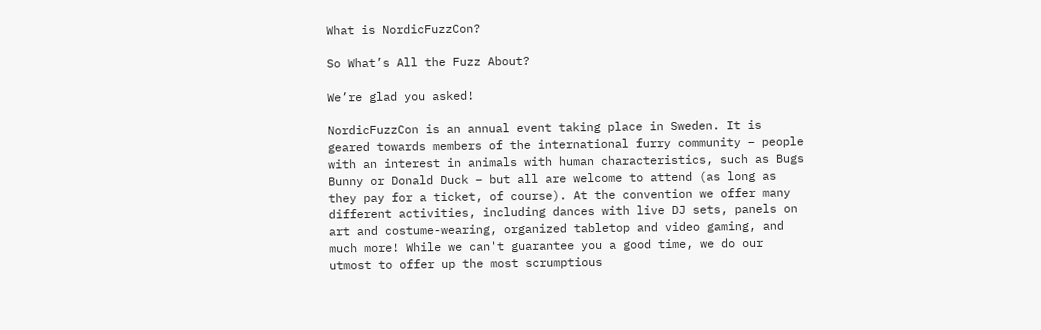What is NordicFuzzCon?

So What’s All the Fuzz About?

We’re glad you asked!

NordicFuzzCon is an annual event taking place in Sweden. It is geared towards members of the international furry community – people with an interest in animals with human characteristics, such as Bugs Bunny or Donald Duck – but all are welcome to attend (as long as they pay for a ticket, of course). At the convention we offer many different activities, including dances with live DJ sets, panels on art and costume-wearing, organized tabletop and video gaming, and much more! While we can't guarantee you a good time, we do our utmost to offer up the most scrumptious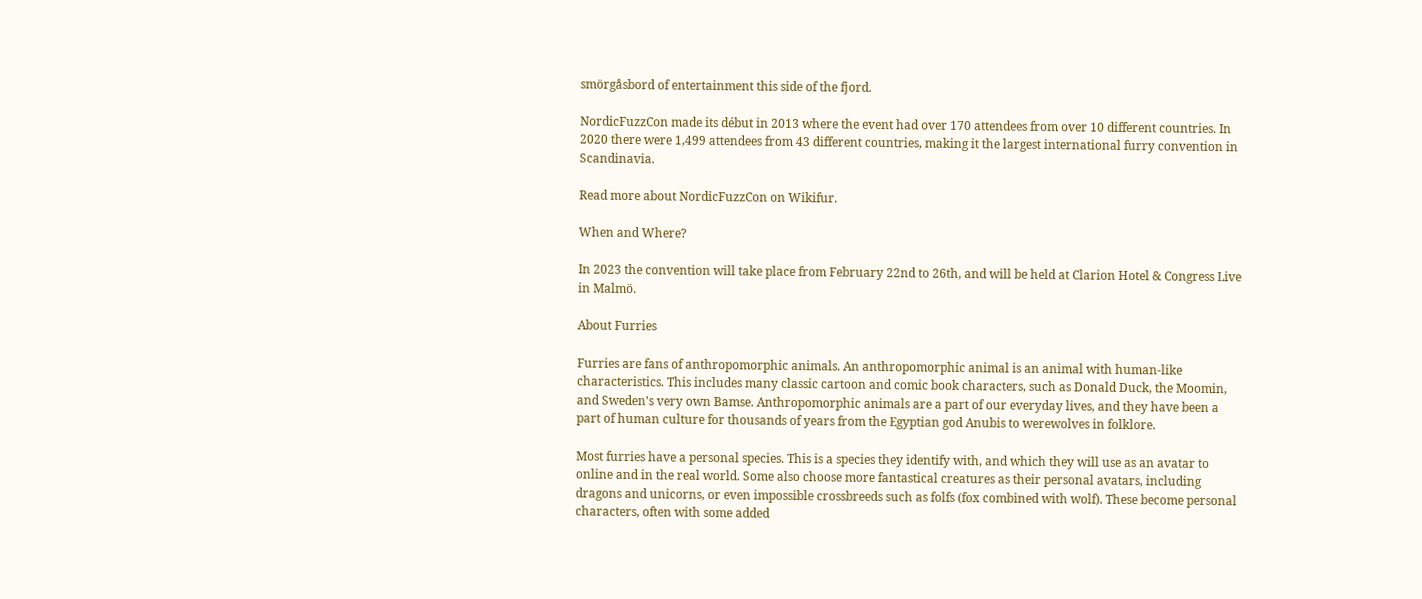smörgåsbord of entertainment this side of the fjord.

NordicFuzzCon made its début in 2013 where the event had over 170 attendees from over 10 different countries. In 2020 there were 1,499 attendees from 43 different countries, making it the largest international furry convention in Scandinavia.

Read more about NordicFuzzCon on Wikifur.

When and Where?

In 2023 the convention will take place from February 22nd to 26th, and will be held at Clarion Hotel & Congress Live in Malmö.

About Furries

Furries are fans of anthropomorphic animals. An anthropomorphic animal is an animal with human-like characteristics. This includes many classic cartoon and comic book characters, such as Donald Duck, the Moomin, and Sweden's very own Bamse. Anthropomorphic animals are a part of our everyday lives, and they have been a part of human culture for thousands of years from the Egyptian god Anubis to werewolves in folklore.

Most furries have a personal species. This is a species they identify with, and which they will use as an avatar to online and in the real world. Some also choose more fantastical creatures as their personal avatars, including dragons and unicorns, or even impossible crossbreeds such as folfs (fox combined with wolf). These become personal characters, often with some added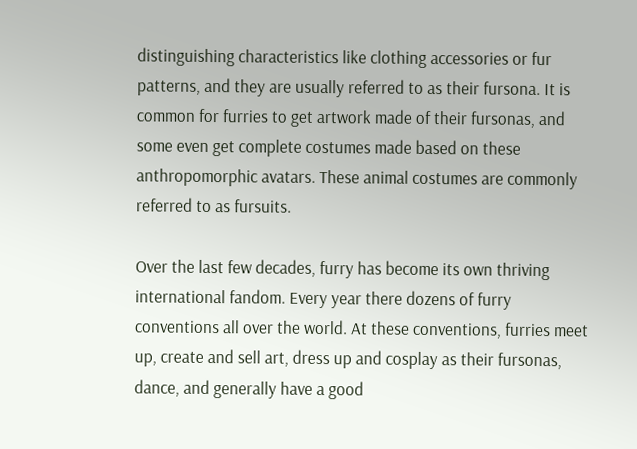distinguishing characteristics like clothing accessories or fur patterns, and they are usually referred to as their fursona. It is common for furries to get artwork made of their fursonas, and some even get complete costumes made based on these anthropomorphic avatars. These animal costumes are commonly referred to as fursuits.

Over the last few decades, furry has become its own thriving international fandom. Every year there dozens of furry conventions all over the world. At these conventions, furries meet up, create and sell art, dress up and cosplay as their fursonas, dance, and generally have a good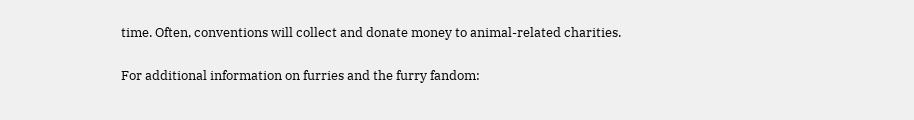time. Often, conventions will collect and donate money to animal-related charities.

For additional information on furries and the furry fandom: